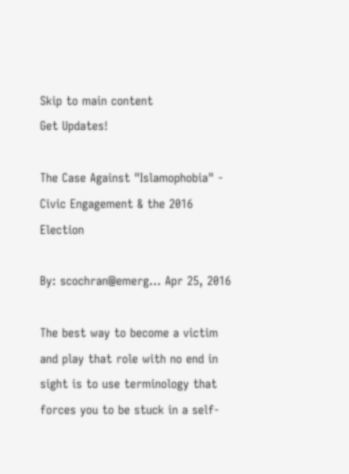Skip to main content
Get Updates!

The Case Against "Islamophobia" - Civic Engagement & the 2016 Election

By: scochran@emerg… Apr 25, 2016

The best way to become a victim and play that role with no end in sight is to use terminology that forces you to be stuck in a self-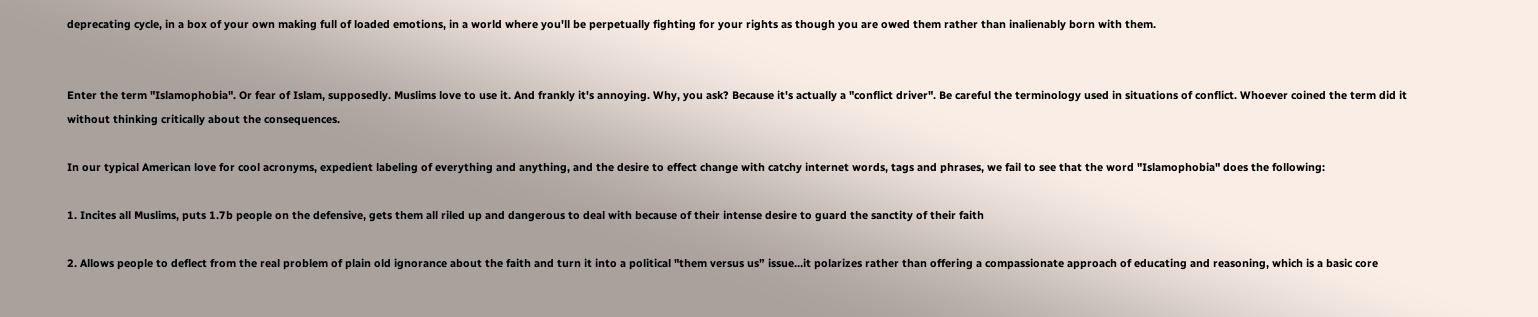deprecating cycle, in a box of your own making full of loaded emotions, in a world where you'll be perpetually fighting for your rights as though you are owed them rather than inalienably born with them.


Enter the term "Islamophobia". Or fear of Islam, supposedly. Muslims love to use it. And frankly it's annoying. Why, you ask? Because it's actually a "conflict driver". Be careful the terminology used in situations of conflict. Whoever coined the term did it without thinking critically about the consequences.

In our typical American love for cool acronyms, expedient labeling of everything and anything, and the desire to effect change with catchy internet words, tags and phrases, we fail to see that the word "Islamophobia" does the following:

1. Incites all Muslims, puts 1.7b people on the defensive, gets them all riled up and dangerous to deal with because of their intense desire to guard the sanctity of their faith

2. Allows people to deflect from the real problem of plain old ignorance about the faith and turn it into a political "them versus us” issue…it polarizes rather than offering a compassionate approach of educating and reasoning, which is a basic core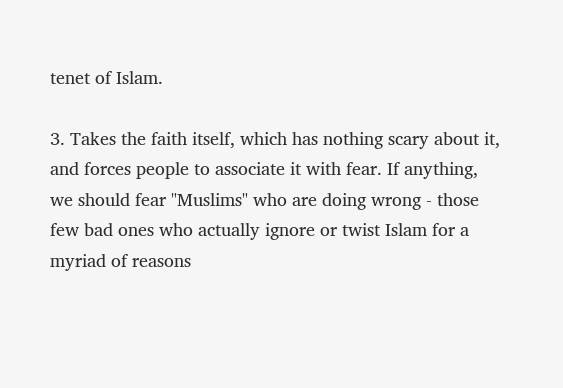tenet of Islam.

3. Takes the faith itself, which has nothing scary about it, and forces people to associate it with fear. If anything, we should fear "Muslims" who are doing wrong - those few bad ones who actually ignore or twist Islam for a myriad of reasons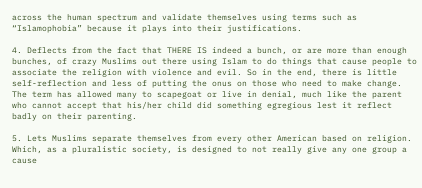across the human spectrum and validate themselves using terms such as “Islamophobia” because it plays into their justifications.

4. Deflects from the fact that THERE IS indeed a bunch, or are more than enough bunches, of crazy Muslims out there using Islam to do things that cause people to associate the religion with violence and evil. So in the end, there is little self-reflection and less of putting the onus on those who need to make change. The term has allowed many to scapegoat or live in denial, much like the parent who cannot accept that his/her child did something egregious lest it reflect badly on their parenting.

5. Lets Muslims separate themselves from every other American based on religion. Which, as a pluralistic society, is designed to not really give any one group a cause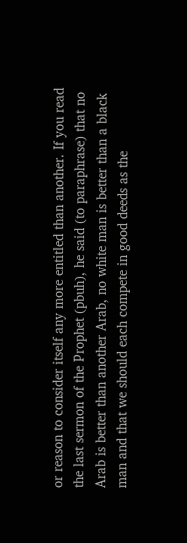or reason to consider itself any more entitled than another. If you read the last sermon of the Prophet (pbuh), he said (to paraphrase) that no Arab is better than another Arab, no white man is better than a black man and that we should each compete in good deeds as the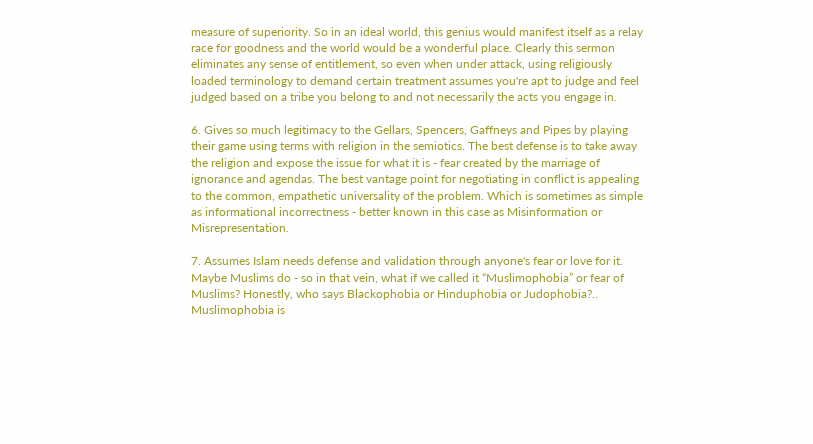measure of superiority. So in an ideal world, this genius would manifest itself as a relay race for goodness and the world would be a wonderful place. Clearly this sermon eliminates any sense of entitlement, so even when under attack, using religiously loaded terminology to demand certain treatment assumes you're apt to judge and feel judged based on a tribe you belong to and not necessarily the acts you engage in.

6. Gives so much legitimacy to the Gellars, Spencers, Gaffneys and Pipes by playing their game using terms with religion in the semiotics. The best defense is to take away the religion and expose the issue for what it is - fear created by the marriage of ignorance and agendas. The best vantage point for negotiating in conflict is appealing to the common, empathetic universality of the problem. Which is sometimes as simple as informational incorrectness - better known in this case as Misinformation or Misrepresentation.

7. Assumes Islam needs defense and validation through anyone's fear or love for it. Maybe Muslims do - so in that vein, what if we called it “Muslimophobia” or fear of Muslims? Honestly, who says Blackophobia or Hinduphobia or Judophobia?.. Muslimophobia is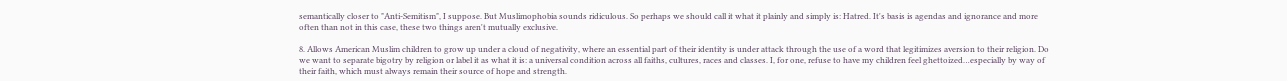semantically closer to "Anti-Semitism", I suppose. But Muslimophobia sounds ridiculous. So perhaps we should call it what it plainly and simply is: Hatred. It's basis is agendas and ignorance and more often than not in this case, these two things aren't mutually exclusive.

8. Allows American Muslim children to grow up under a cloud of negativity, where an essential part of their identity is under attack through the use of a word that legitimizes aversion to their religion. Do we want to separate bigotry by religion or label it as what it is: a universal condition across all faiths, cultures, races and classes. I, for one, refuse to have my children feel ghettoized…especially by way of their faith, which must always remain their source of hope and strength.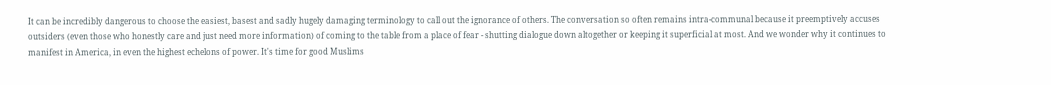It can be incredibly dangerous to choose the easiest, basest and sadly hugely damaging terminology to call out the ignorance of others. The conversation so often remains intra-communal because it preemptively accuses outsiders (even those who honestly care and just need more information) of coming to the table from a place of fear - shutting dialogue down altogether or keeping it superficial at most. And we wonder why it continues to manifest in America, in even the highest echelons of power. It's time for good Muslims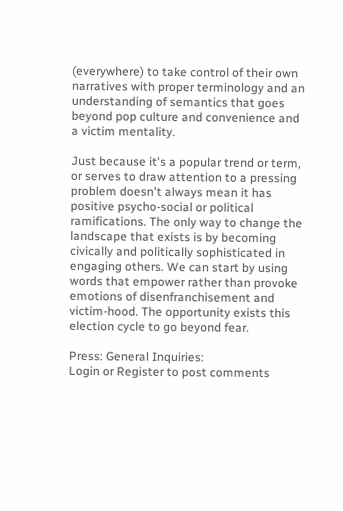(everywhere) to take control of their own narratives with proper terminology and an understanding of semantics that goes beyond pop culture and convenience and a victim mentality.

Just because it's a popular trend or term, or serves to draw attention to a pressing problem doesn't always mean it has positive psycho-social or political ramifications. The only way to change the landscape that exists is by becoming civically and politically sophisticated in engaging others. We can start by using words that empower rather than provoke emotions of disenfranchisement and victim-hood. The opportunity exists this election cycle to go beyond fear.

Press: General Inquiries:
Login or Register to post comments